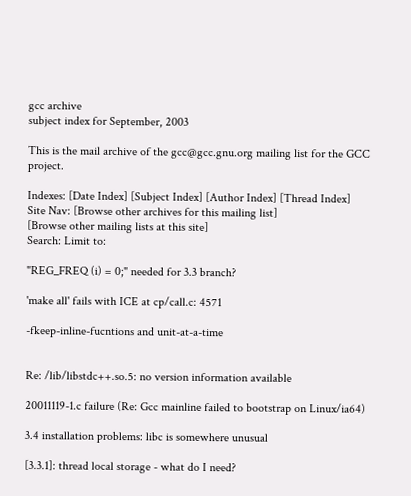gcc archive
subject index for September, 2003

This is the mail archive of the gcc@gcc.gnu.org mailing list for the GCC project.

Indexes: [Date Index] [Subject Index] [Author Index] [Thread Index]
Site Nav: [Browse other archives for this mailing list]
[Browse other mailing lists at this site]
Search: Limit to:

"REG_FREQ (i) = 0;" needed for 3.3 branch?

'make all' fails with ICE at cp/call.c: 4571

-fkeep-inline-fucntions and unit-at-a-time


Re: /lib/libstdc++.so.5: no version information available

20011119-1.c failure (Re: Gcc mainline failed to bootstrap on Linux/ia64)

3.4 installation problems: libc is somewhere unusual

[3.3.1]: thread local storage - what do I need?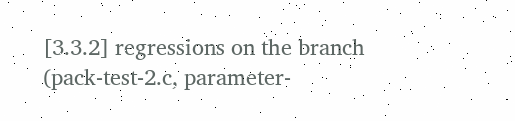[3.3.2] regressions on the branch (pack-test-2.c, parameter-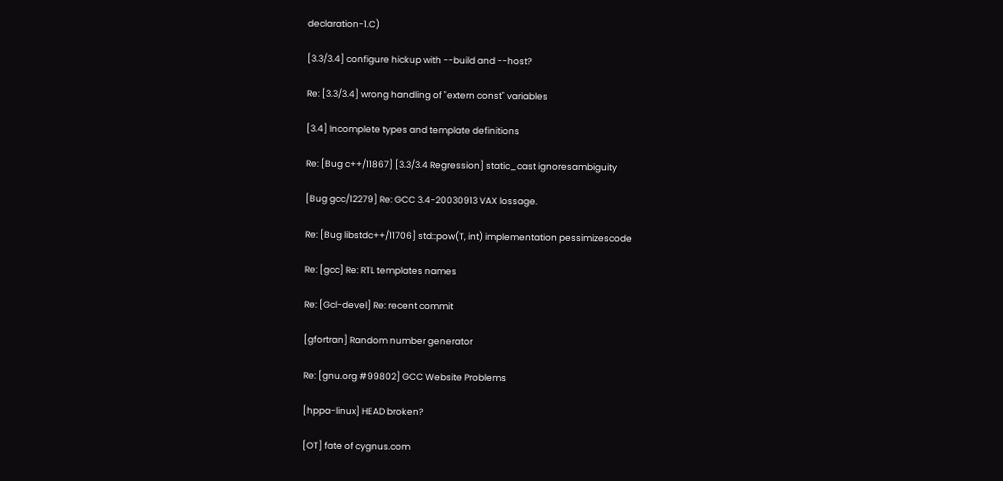declaration-1.C)

[3.3/3.4] configure hickup with --build and --host?

Re: [3.3/3.4] wrong handling of "extern const" variables

[3.4] Incomplete types and template definitions

Re: [Bug c++/11867] [3.3/3.4 Regression] static_cast ignoresambiguity

[Bug gcc/12279] Re: GCC 3.4-20030913 VAX lossage.

Re: [Bug libstdc++/11706] std::pow(T, int) implementation pessimizescode

Re: [gcc] Re: RTL templates names

Re: [Gcl-devel] Re: recent commit

[gfortran] Random number generator

Re: [gnu.org #99802] GCC Website Problems

[hppa-linux] HEAD broken?

[OT] fate of cygnus.com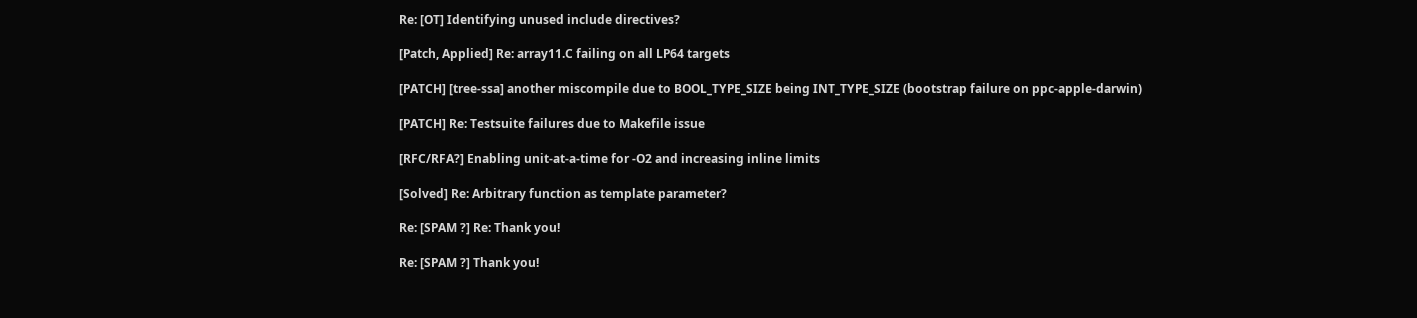Re: [OT] Identifying unused include directives?

[Patch, Applied] Re: array11.C failing on all LP64 targets

[PATCH] [tree-ssa] another miscompile due to BOOL_TYPE_SIZE being INT_TYPE_SIZE (bootstrap failure on ppc-apple-darwin)

[PATCH] Re: Testsuite failures due to Makefile issue

[RFC/RFA?] Enabling unit-at-a-time for -O2 and increasing inline limits

[Solved] Re: Arbitrary function as template parameter?

Re: [SPAM ?] Re: Thank you!

Re: [SPAM ?] Thank you!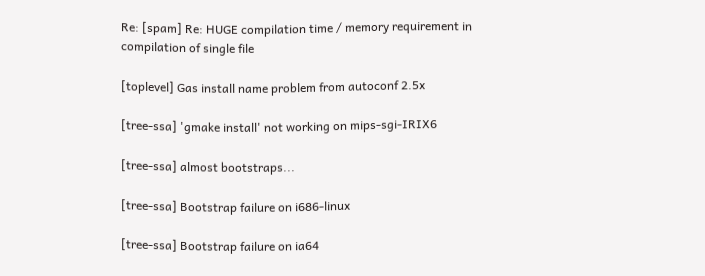Re: [spam] Re: HUGE compilation time / memory requirement in compilation of single file

[toplevel] Gas install name problem from autoconf 2.5x

[tree-ssa] 'gmake install' not working on mips-sgi-IRIX6

[tree-ssa] almost bootstraps...

[tree-ssa] Bootstrap failure on i686-linux

[tree-ssa] Bootstrap failure on ia64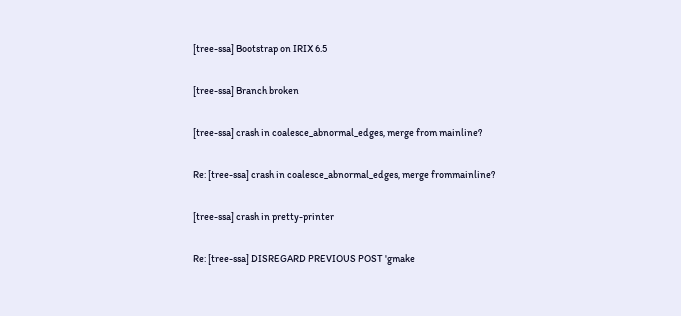[tree-ssa] Bootstrap on IRIX 6.5

[tree-ssa] Branch broken

[tree-ssa] crash in coalesce_abnormal_edges, merge from mainline?

Re: [tree-ssa] crash in coalesce_abnormal_edges, merge frommainline?

[tree-ssa] crash in pretty-printer

Re: [tree-ssa] DISREGARD PREVIOUS POST 'gmake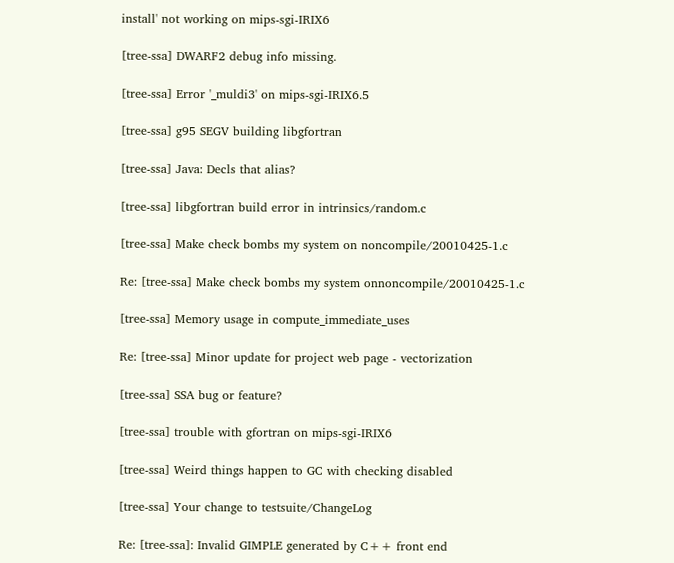install' not working on mips-sgi-IRIX6

[tree-ssa] DWARF2 debug info missing.

[tree-ssa] Error '_muldi3' on mips-sgi-IRIX6.5

[tree-ssa] g95 SEGV building libgfortran

[tree-ssa] Java: Decls that alias?

[tree-ssa] libgfortran build error in intrinsics/random.c

[tree-ssa] Make check bombs my system on noncompile/20010425-1.c

Re: [tree-ssa] Make check bombs my system onnoncompile/20010425-1.c

[tree-ssa] Memory usage in compute_immediate_uses

Re: [tree-ssa] Minor update for project web page - vectorization

[tree-ssa] SSA bug or feature?

[tree-ssa] trouble with gfortran on mips-sgi-IRIX6

[tree-ssa] Weird things happen to GC with checking disabled

[tree-ssa] Your change to testsuite/ChangeLog

Re: [tree-ssa]: Invalid GIMPLE generated by C++ front end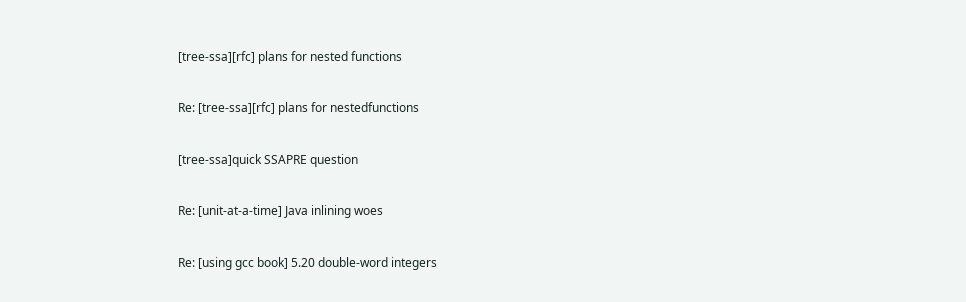[tree-ssa][rfc] plans for nested functions

Re: [tree-ssa][rfc] plans for nestedfunctions

[tree-ssa]quick SSAPRE question

Re: [unit-at-a-time] Java inlining woes

Re: [using gcc book] 5.20 double-word integers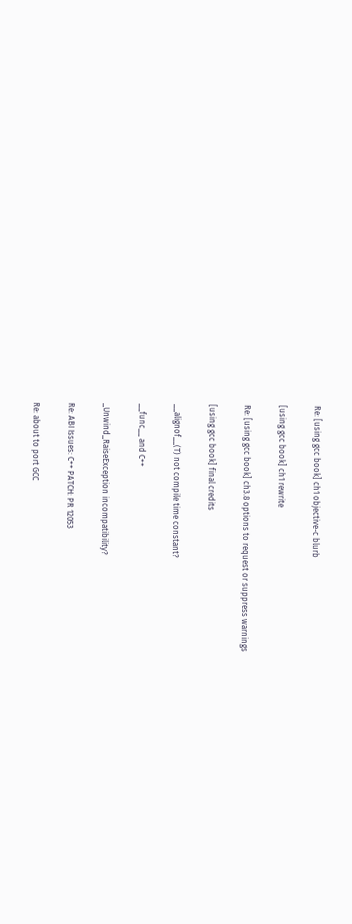Re: [using gcc book] ch1 objective-c blurb

[using gcc book] ch1 rewrite

Re: [using gcc book] ch3.8 options to request or suppress warnings

[using gcc book] final credits

__alignof__(T) not compile time constant?

__func__ and C++

_Unwind_RaiseException incompatibility?

Re: ABI Issues: C++ PATCH: PR 12053

Re: about to port GCC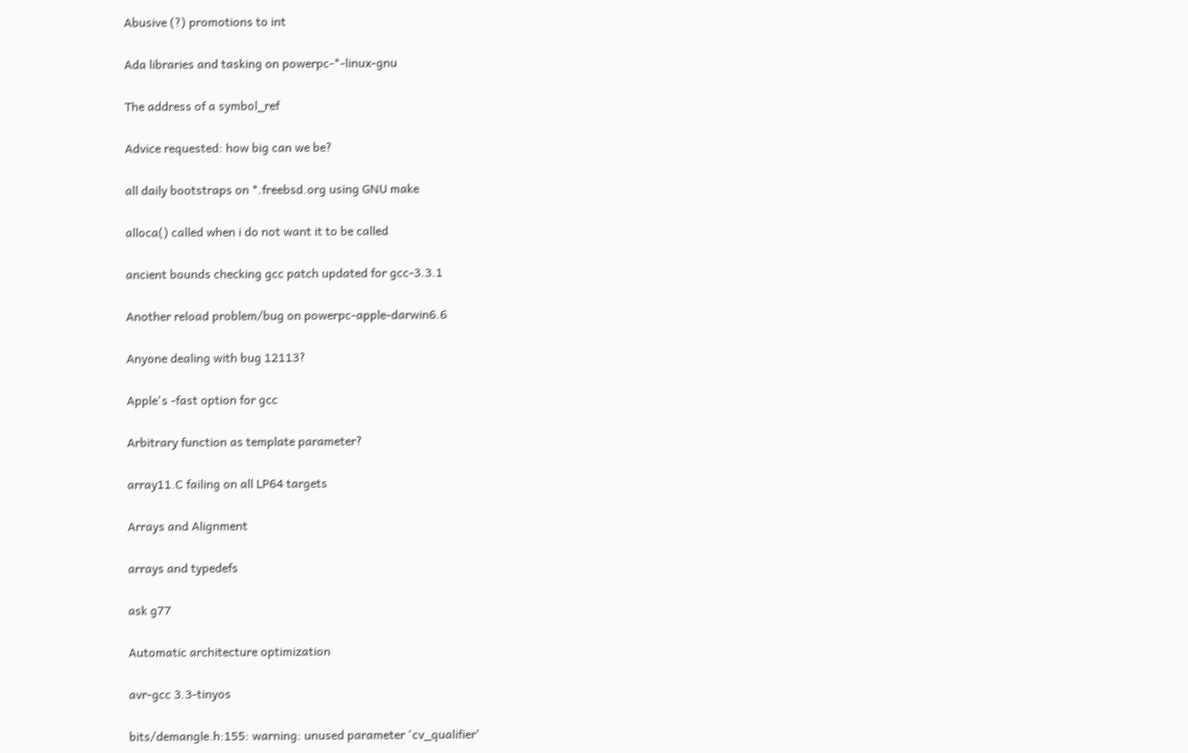Abusive (?) promotions to int

Ada libraries and tasking on powerpc-*-linux-gnu

The address of a symbol_ref

Advice requested: how big can we be?

all daily bootstraps on *.freebsd.org using GNU make

alloca() called when i do not want it to be called

ancient bounds checking gcc patch updated for gcc-3.3.1

Another reload problem/bug on powerpc-apple-darwin6.6

Anyone dealing with bug 12113?

Apple's -fast option for gcc

Arbitrary function as template parameter?

array11.C failing on all LP64 targets

Arrays and Alignment

arrays and typedefs

ask g77

Automatic architecture optimization

avr-gcc 3.3-tinyos

bits/demangle.h:155: warning: unused parameter 'cv_qualifier'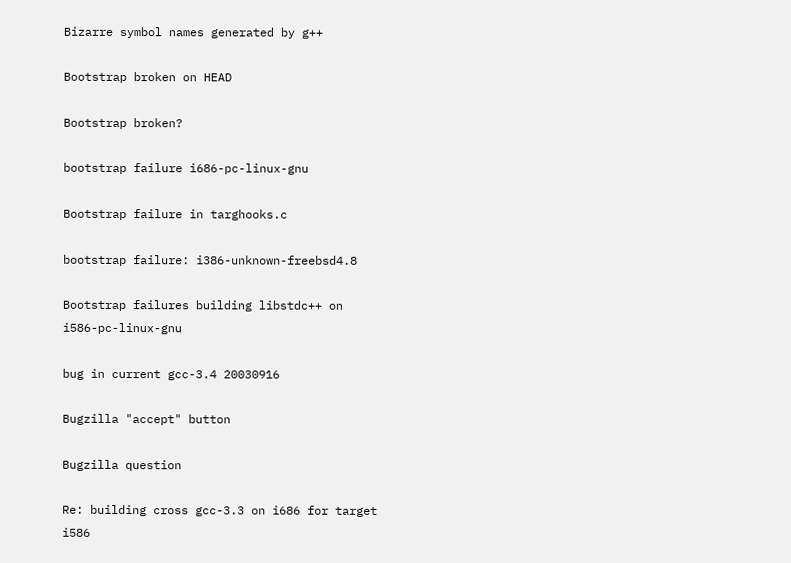Bizarre symbol names generated by g++

Bootstrap broken on HEAD

Bootstrap broken?

bootstrap failure i686-pc-linux-gnu

Bootstrap failure in targhooks.c

bootstrap failure: i386-unknown-freebsd4.8

Bootstrap failures building libstdc++ on i586-pc-linux-gnu

bug in current gcc-3.4 20030916

Bugzilla "accept" button

Bugzilla question

Re: building cross gcc-3.3 on i686 for target i586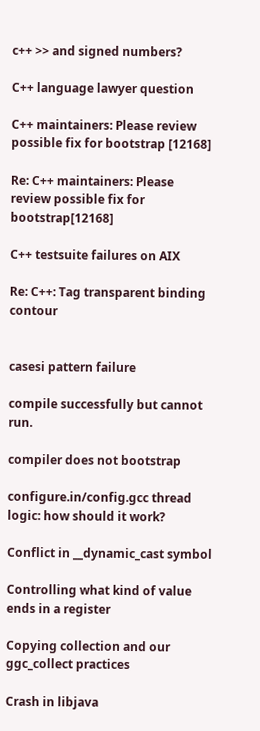c++ >> and signed numbers?

C++ language lawyer question

C++ maintainers: Please review possible fix for bootstrap [12168]

Re: C++ maintainers: Please review possible fix for bootstrap[12168]

C++ testsuite failures on AIX

Re: C++: Tag transparent binding contour


casesi pattern failure

compile successfully but cannot run.

compiler does not bootstrap

configure.in/config.gcc thread logic: how should it work?

Conflict in __dynamic_cast symbol

Controlling what kind of value ends in a register

Copying collection and our ggc_collect practices

Crash in libjava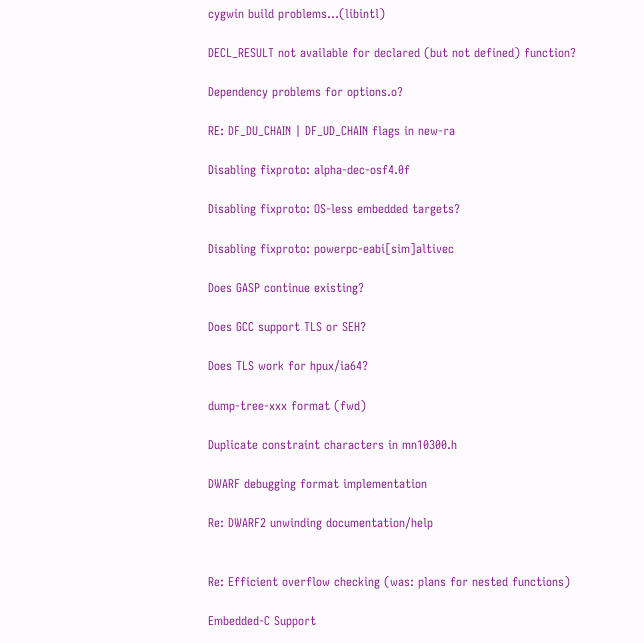cygwin build problems...(libintl)

DECL_RESULT not available for declared (but not defined) function?

Dependency problems for options.o?

RE: DF_DU_CHAIN | DF_UD_CHAIN flags in new-ra

Disabling fixproto: alpha-dec-osf4.0f

Disabling fixproto: OS-less embedded targets?

Disabling fixproto: powerpc-eabi[sim]altivec

Does GASP continue existing?

Does GCC support TLS or SEH?

Does TLS work for hpux/ia64?

dump-tree-xxx format (fwd)

Duplicate constraint characters in mn10300.h

DWARF debugging format implementation

Re: DWARF2 unwinding documentation/help


Re: Efficient overflow checking (was: plans for nested functions)

Embedded-C Support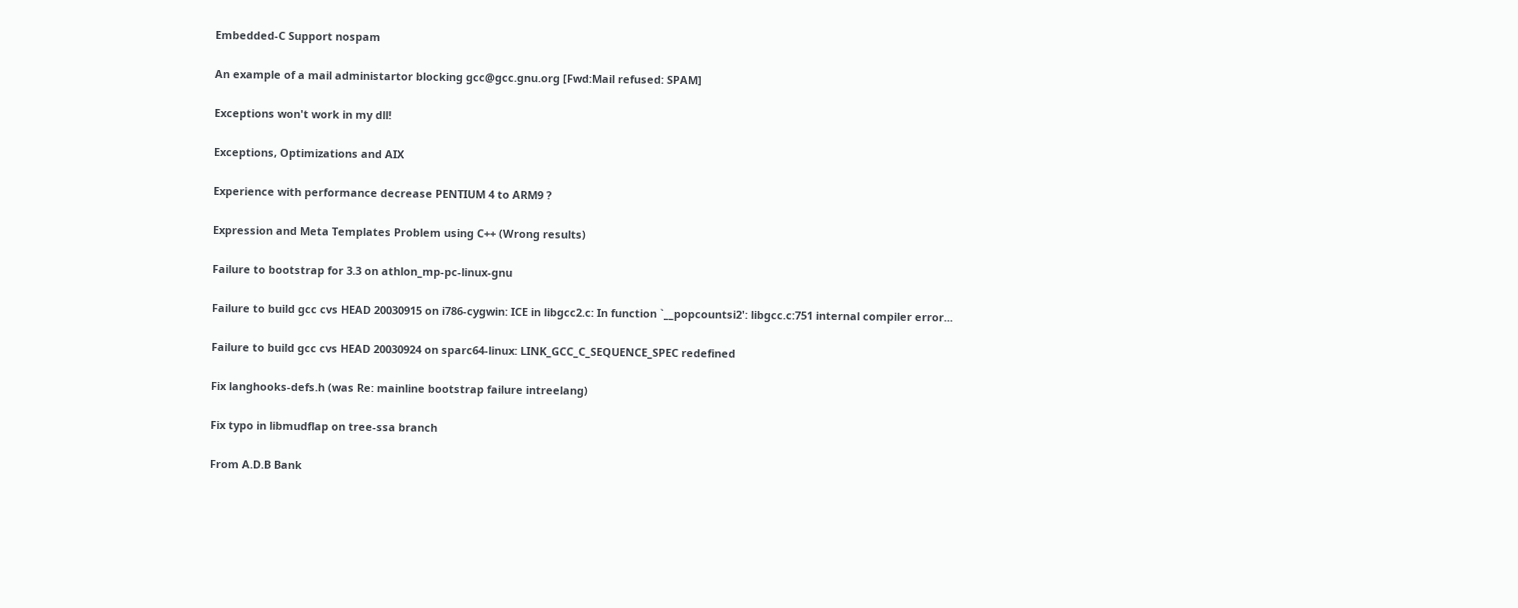Embedded-C Support nospam

An example of a mail administartor blocking gcc@gcc.gnu.org [Fwd:Mail refused: SPAM]

Exceptions won't work in my dll!

Exceptions, Optimizations and AIX

Experience with performance decrease PENTIUM 4 to ARM9 ?

Expression and Meta Templates Problem using C++ (Wrong results)

Failure to bootstrap for 3.3 on athlon_mp-pc-linux-gnu

Failure to build gcc cvs HEAD 20030915 on i786-cygwin: ICE in libgcc2.c: In function `__popcountsi2': libgcc.c:751 internal compiler error...

Failure to build gcc cvs HEAD 20030924 on sparc64-linux: LINK_GCC_C_SEQUENCE_SPEC redefined

Fix langhooks-defs.h (was Re: mainline bootstrap failure intreelang)

Fix typo in libmudflap on tree-ssa branch

From A.D.B Bank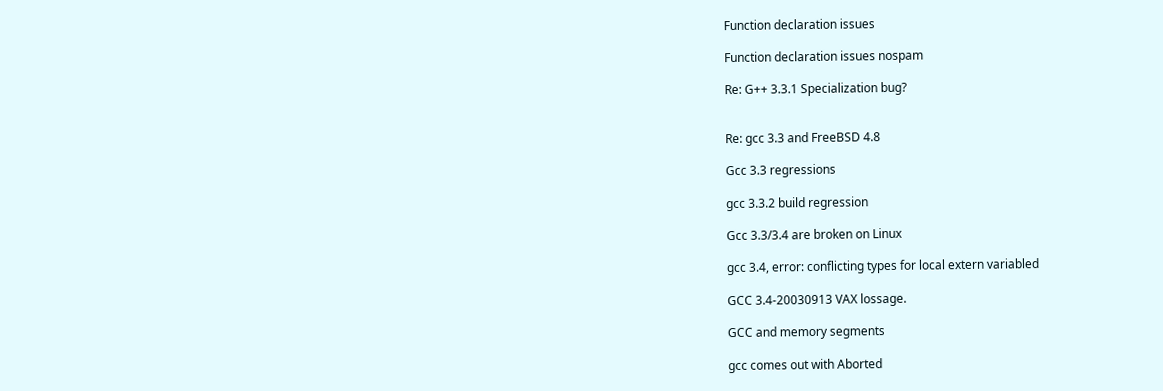Function declaration issues

Function declaration issues nospam

Re: G++ 3.3.1 Specialization bug?


Re: gcc 3.3 and FreeBSD 4.8

Gcc 3.3 regressions

gcc 3.3.2 build regression

Gcc 3.3/3.4 are broken on Linux

gcc 3.4, error: conflicting types for local extern variabled

GCC 3.4-20030913 VAX lossage.

GCC and memory segments

gcc comes out with Aborted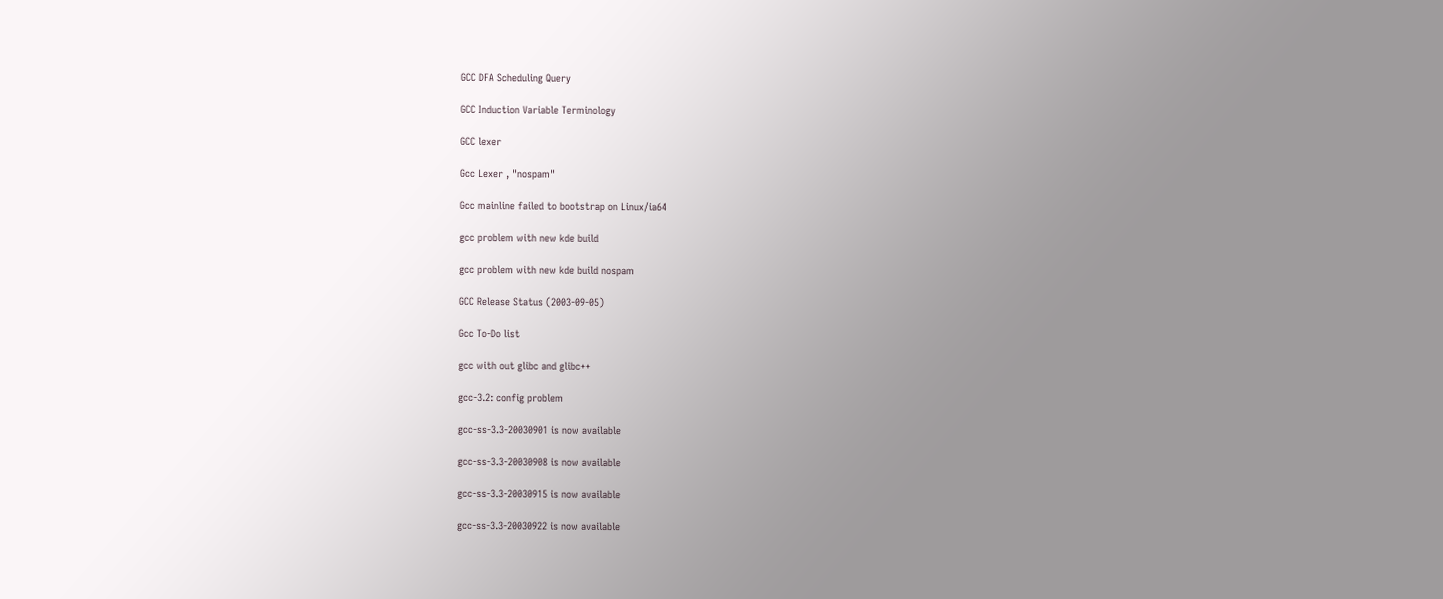GCC DFA Scheduling Query

GCC Induction Variable Terminology

GCC lexer

Gcc Lexer , "nospam"

Gcc mainline failed to bootstrap on Linux/ia64

gcc problem with new kde build

gcc problem with new kde build nospam

GCC Release Status (2003-09-05)

Gcc To-Do list

gcc with out glibc and glibc++

gcc-3.2: config problem

gcc-ss-3.3-20030901 is now available

gcc-ss-3.3-20030908 is now available

gcc-ss-3.3-20030915 is now available

gcc-ss-3.3-20030922 is now available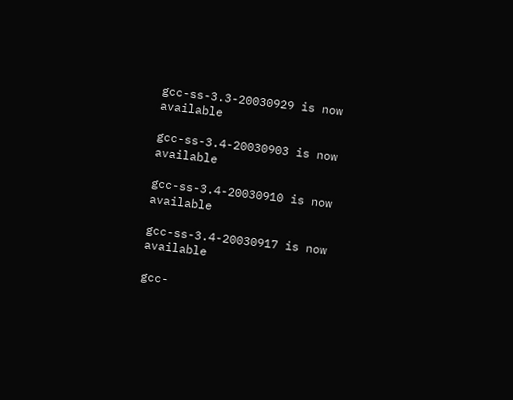gcc-ss-3.3-20030929 is now available

gcc-ss-3.4-20030903 is now available

gcc-ss-3.4-20030910 is now available

gcc-ss-3.4-20030917 is now available

gcc-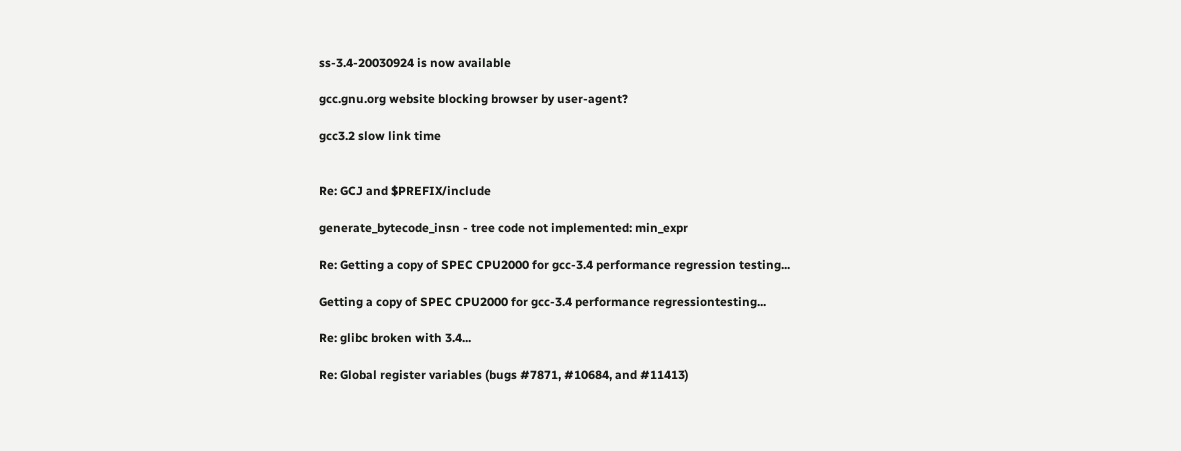ss-3.4-20030924 is now available

gcc.gnu.org website blocking browser by user-agent?

gcc3.2 slow link time


Re: GCJ and $PREFIX/include

generate_bytecode_insn - tree code not implemented: min_expr

Re: Getting a copy of SPEC CPU2000 for gcc-3.4 performance regression testing...

Getting a copy of SPEC CPU2000 for gcc-3.4 performance regressiontesting...

Re: glibc broken with 3.4...

Re: Global register variables (bugs #7871, #10684, and #11413)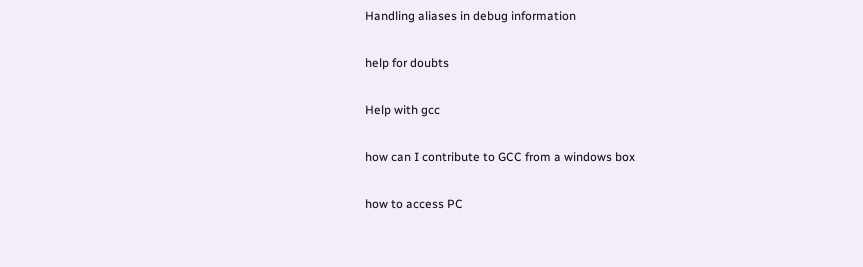Handling aliases in debug information

help for doubts

Help with gcc

how can I contribute to GCC from a windows box

how to access PC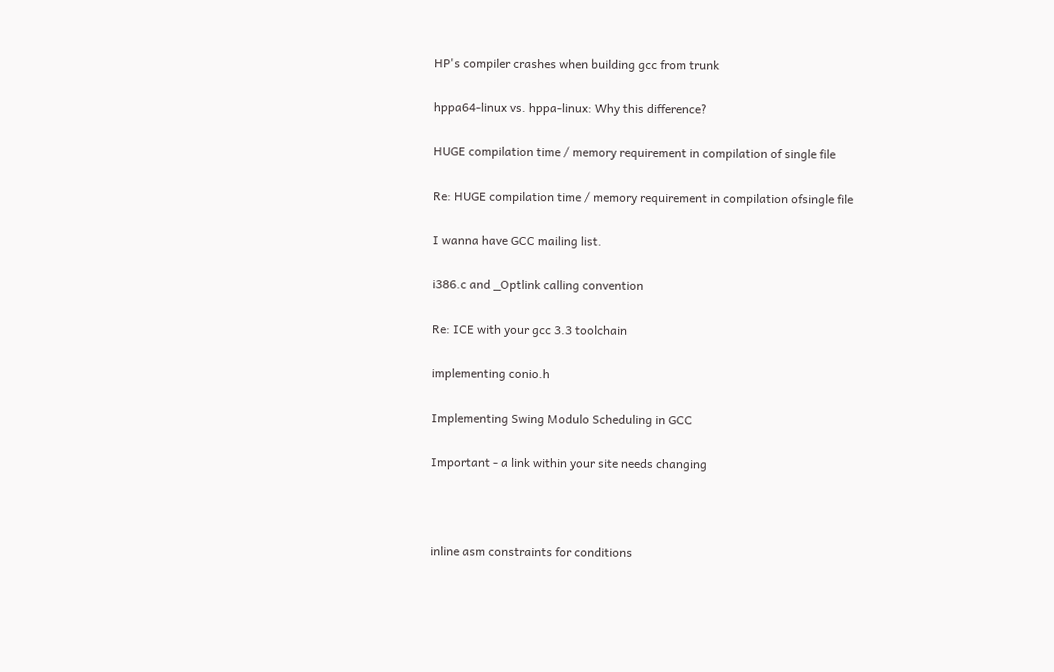HP's compiler crashes when building gcc from trunk

hppa64-linux vs. hppa-linux: Why this difference?

HUGE compilation time / memory requirement in compilation of single file

Re: HUGE compilation time / memory requirement in compilation ofsingle file

I wanna have GCC mailing list.

i386.c and _Optlink calling convention

Re: ICE with your gcc 3.3 toolchain

implementing conio.h

Implementing Swing Modulo Scheduling in GCC

Important - a link within your site needs changing



inline asm constraints for conditions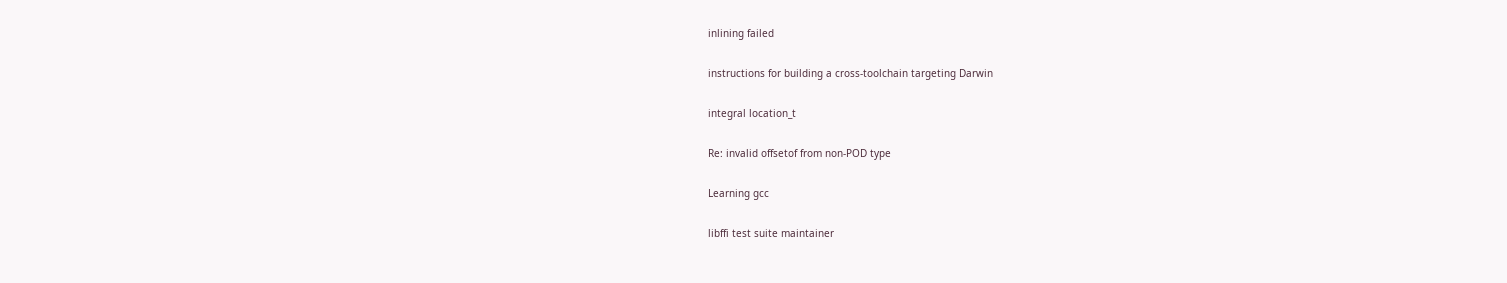inlining failed

instructions for building a cross-toolchain targeting Darwin

integral location_t

Re: invalid offsetof from non-POD type

Learning gcc

libffi test suite maintainer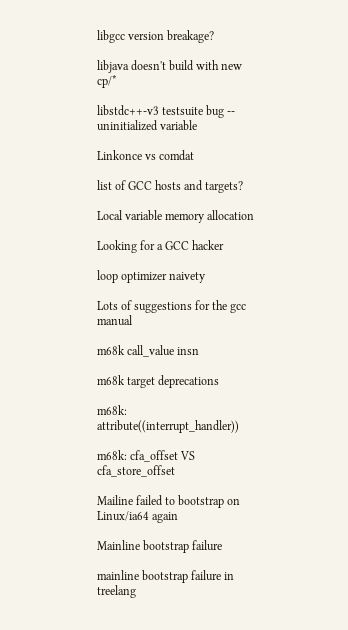libgcc version breakage?

libjava doesn't build with new cp/*

libstdc++-v3 testsuite bug -- uninitialized variable

Linkonce vs comdat

list of GCC hosts and targets?

Local variable memory allocation

Looking for a GCC hacker

loop optimizer naivety

Lots of suggestions for the gcc manual

m68k call_value insn

m68k target deprecations

m68k: attribute((interrupt_handler))

m68k: cfa_offset VS cfa_store_offset

Mailine failed to bootstrap on Linux/ia64 again

Mainline bootstrap failure

mainline bootstrap failure in treelang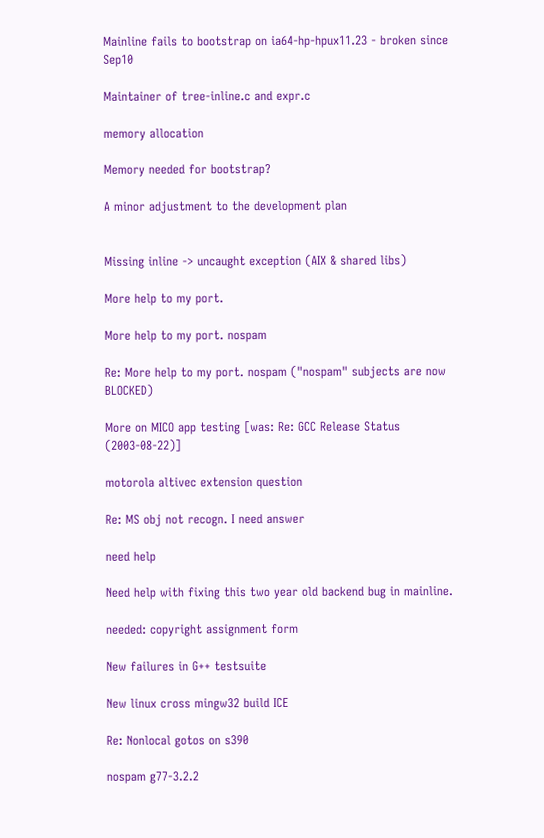Mainline fails to bootstrap on ia64-hp-hpux11.23 - broken since Sep10

Maintainer of tree-inline.c and expr.c

memory allocation

Memory needed for bootstrap?

A minor adjustment to the development plan


Missing inline -> uncaught exception (AIX & shared libs)

More help to my port.

More help to my port. nospam

Re: More help to my port. nospam ("nospam" subjects are now BLOCKED)

More on MICO app testing [was: Re: GCC Release Status (2003-08-22)]

motorola altivec extension question

Re: MS obj not recogn. I need answer

need help

Need help with fixing this two year old backend bug in mainline.

needed: copyright assignment form

New failures in G++ testsuite

New linux cross mingw32 build ICE

Re: Nonlocal gotos on s390

nospam g77-3.2.2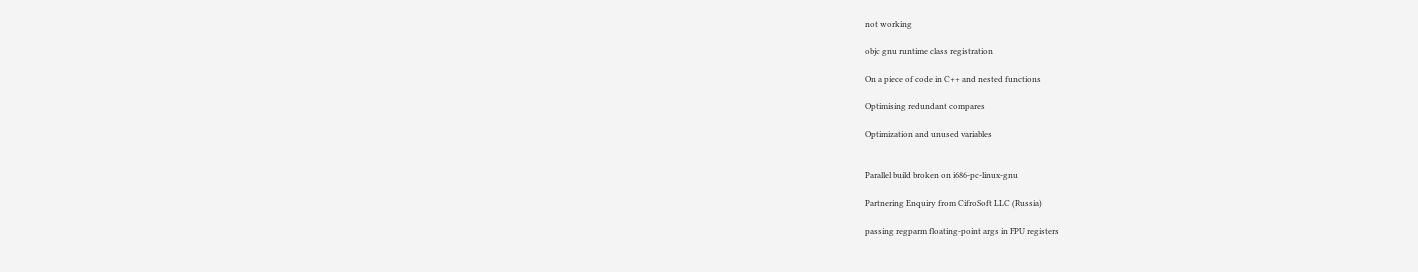not working

objc gnu runtime class registration

On a piece of code in C++ and nested functions

Optimising redundant compares

Optimization and unused variables


Parallel build broken on i686-pc-linux-gnu

Partnering Enquiry from CifroSoft LLC (Russia)

passing regparm floating-point args in FPU registers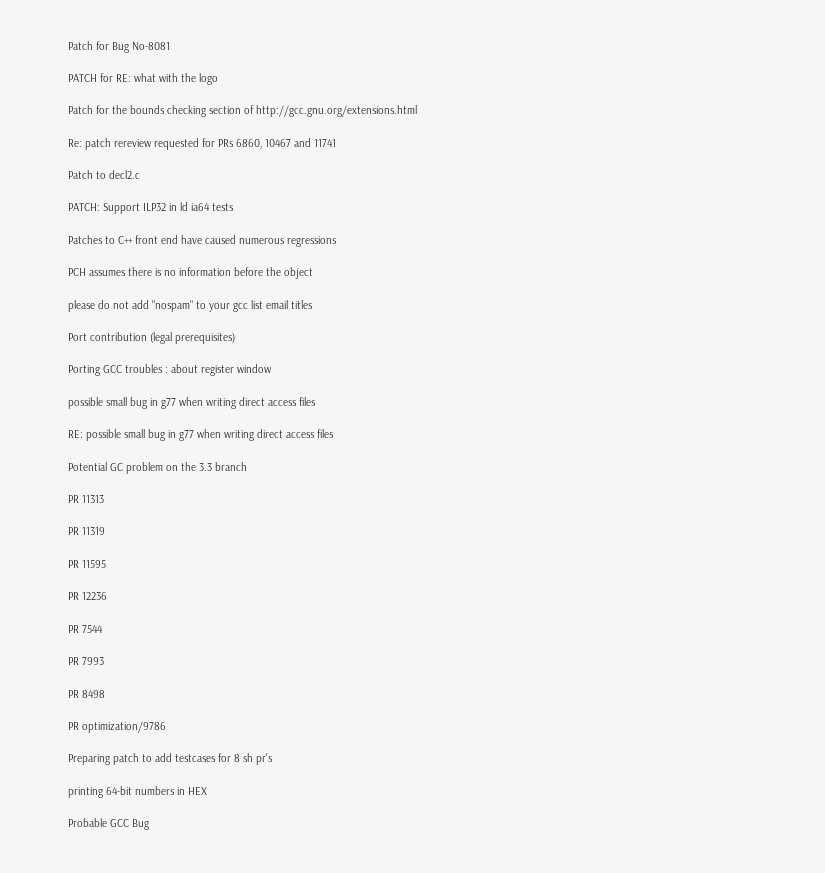Patch for Bug No-8081

PATCH for RE: what with the logo

Patch for the bounds checking section of http://gcc.gnu.org/extensions.html

Re: patch rereview requested for PRs 6860, 10467 and 11741

Patch to decl2.c

PATCH: Support ILP32 in ld ia64 tests

Patches to C++ front end have caused numerous regressions

PCH assumes there is no information before the object

please do not add "nospam" to your gcc list email titles

Port contribution (legal prerequisites)

Porting GCC troubles : about register window

possible small bug in g77 when writing direct access files

RE: possible small bug in g77 when writing direct access files

Potential GC problem on the 3.3 branch

PR 11313

PR 11319

PR 11595

PR 12236

PR 7544

PR 7993

PR 8498

PR optimization/9786

Preparing patch to add testcases for 8 sh pr's

printing 64-bit numbers in HEX

Probable GCC Bug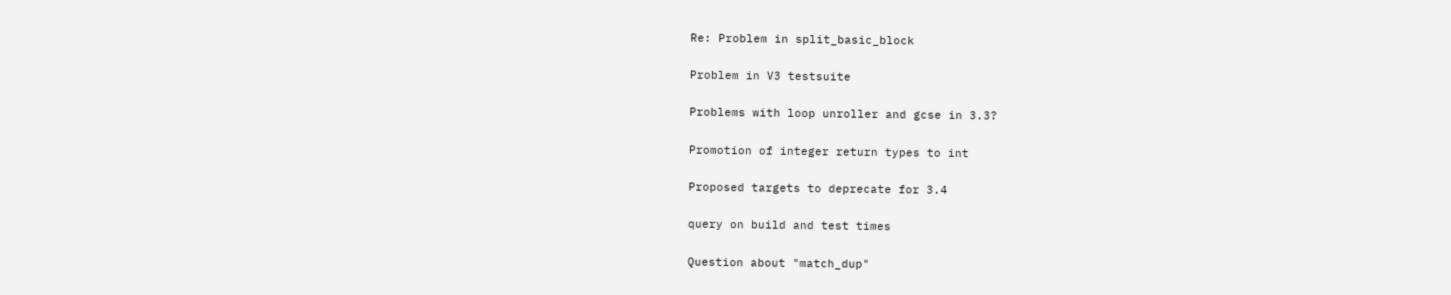Re: Problem in split_basic_block

Problem in V3 testsuite

Problems with loop unroller and gcse in 3.3?

Promotion of integer return types to int

Proposed targets to deprecate for 3.4

query on build and test times

Question about "match_dup"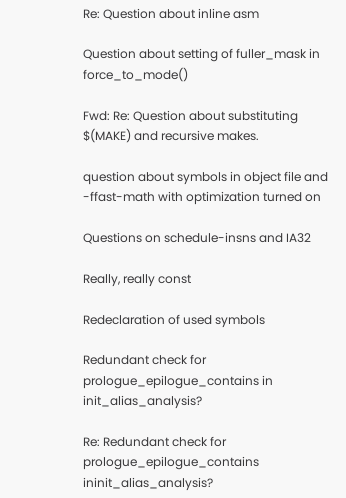Re: Question about inline asm

Question about setting of fuller_mask in force_to_mode()

Fwd: Re: Question about substituting $(MAKE) and recursive makes.

question about symbols in object file and -ffast-math with optimization turned on

Questions on schedule-insns and IA32

Really, really const

Redeclaration of used symbols

Redundant check for prologue_epilogue_contains in init_alias_analysis?

Re: Redundant check for prologue_epilogue_contains ininit_alias_analysis?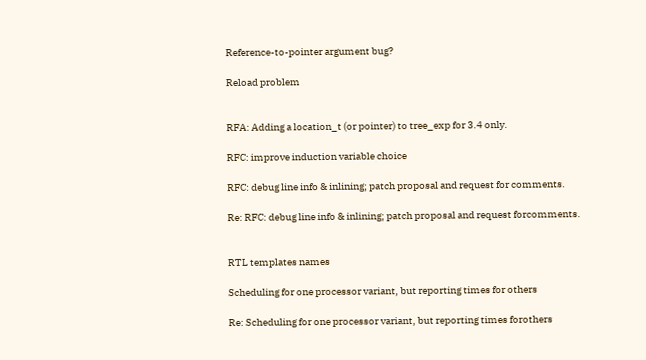Reference-to-pointer argument bug?

Reload problem


RFA: Adding a location_t (or pointer) to tree_exp for 3.4 only.

RFC: improve induction variable choice

RFC: debug line info & inlining; patch proposal and request for comments.

Re: RFC: debug line info & inlining; patch proposal and request forcomments.


RTL templates names

Scheduling for one processor variant, but reporting times for others

Re: Scheduling for one processor variant, but reporting times forothers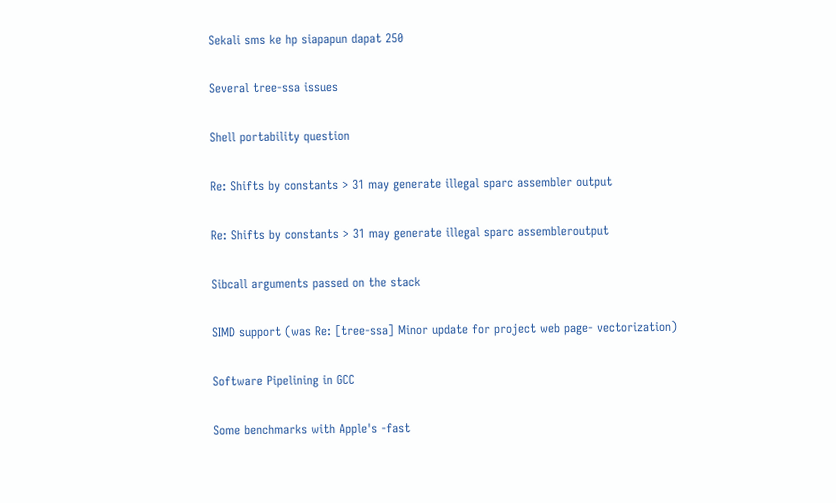Sekali sms ke hp siapapun dapat 250

Several tree-ssa issues

Shell portability question

Re: Shifts by constants > 31 may generate illegal sparc assembler output

Re: Shifts by constants > 31 may generate illegal sparc assembleroutput

Sibcall arguments passed on the stack

SIMD support (was Re: [tree-ssa] Minor update for project web page- vectorization)

Software Pipelining in GCC

Some benchmarks with Apple's -fast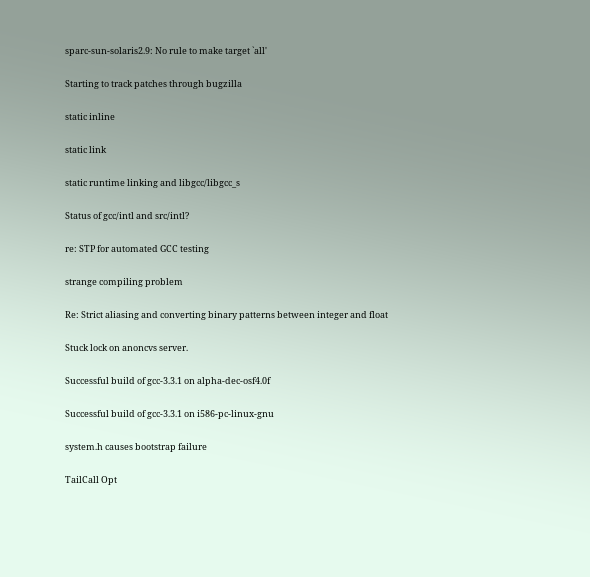sparc-sun-solaris2.9: No rule to make target `all'

Starting to track patches through bugzilla

static inline

static link

static runtime linking and libgcc/libgcc_s

Status of gcc/intl and src/intl?

re: STP for automated GCC testing

strange compiling problem

Re: Strict aliasing and converting binary patterns between integer and float

Stuck lock on anoncvs server.

Successful build of gcc-3.3.1 on alpha-dec-osf4.0f

Successful build of gcc-3.3.1 on i586-pc-linux-gnu

system.h causes bootstrap failure

TailCall Opt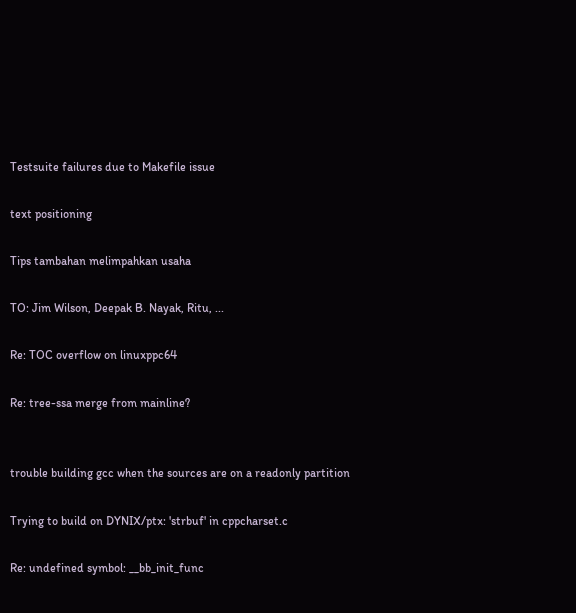Testsuite failures due to Makefile issue

text positioning

Tips tambahan melimpahkan usaha

TO: Jim Wilson, Deepak B. Nayak, Ritu, ...

Re: TOC overflow on linuxppc64

Re: tree-ssa merge from mainline?


trouble building gcc when the sources are on a readonly partition

Trying to build on DYNIX/ptx: 'strbuf' in cppcharset.c

Re: undefined symbol: __bb_init_func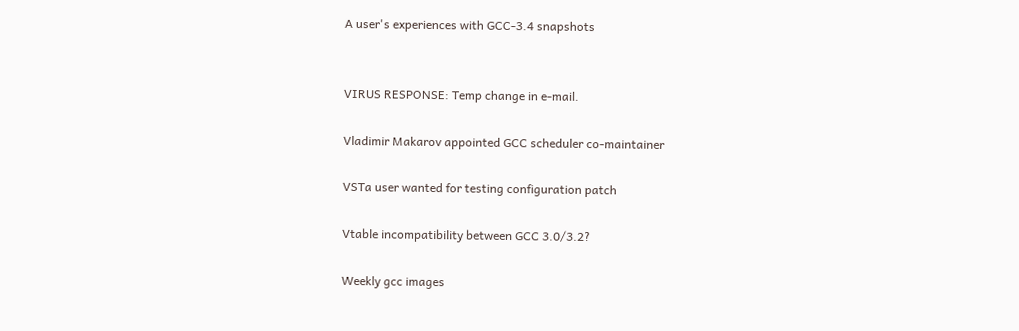A user's experiences with GCC-3.4 snapshots


VIRUS RESPONSE: Temp change in e-mail.

Vladimir Makarov appointed GCC scheduler co-maintainer

VSTa user wanted for testing configuration patch

Vtable incompatibility between GCC 3.0/3.2?

Weekly gcc images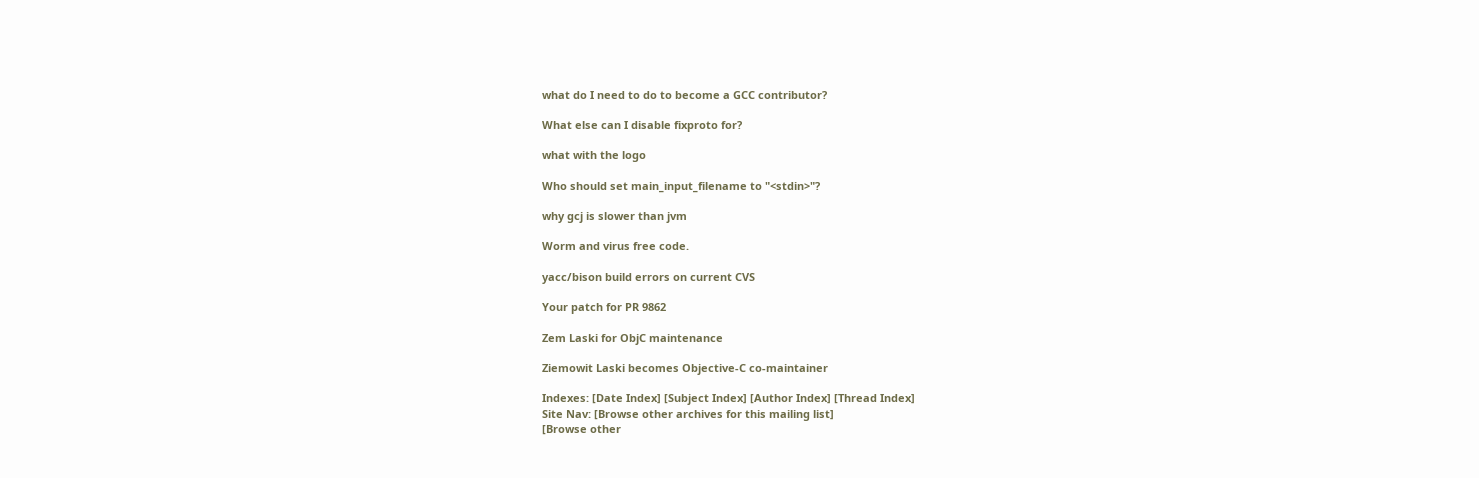what do I need to do to become a GCC contributor?

What else can I disable fixproto for?

what with the logo

Who should set main_input_filename to "<stdin>"?

why gcj is slower than jvm

Worm and virus free code.

yacc/bison build errors on current CVS

Your patch for PR 9862

Zem Laski for ObjC maintenance

Ziemowit Laski becomes Objective-C co-maintainer

Indexes: [Date Index] [Subject Index] [Author Index] [Thread Index]
Site Nav: [Browse other archives for this mailing list]
[Browse other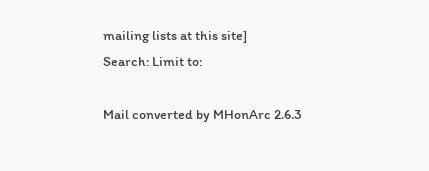mailing lists at this site]
Search: Limit to:

Mail converted by MHonArc 2.6.3